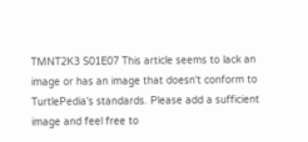TMNT2K3 S01E07 This article seems to lack an image or has an image that doesn't conform to TurtlePedia's standards. Please add a sufficient image and feel free to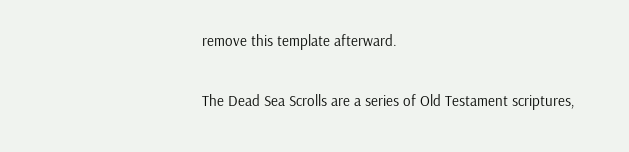remove this template afterward.

The Dead Sea Scrolls are a series of Old Testament scriptures,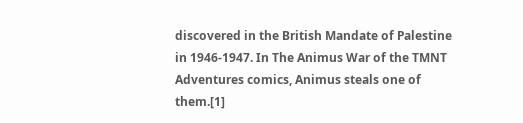discovered in the British Mandate of Palestine in 1946-1947. In The Animus War of the TMNT Adventures comics, Animus steals one of them.[1]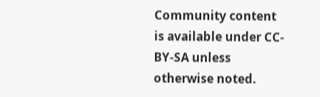Community content is available under CC-BY-SA unless otherwise noted.